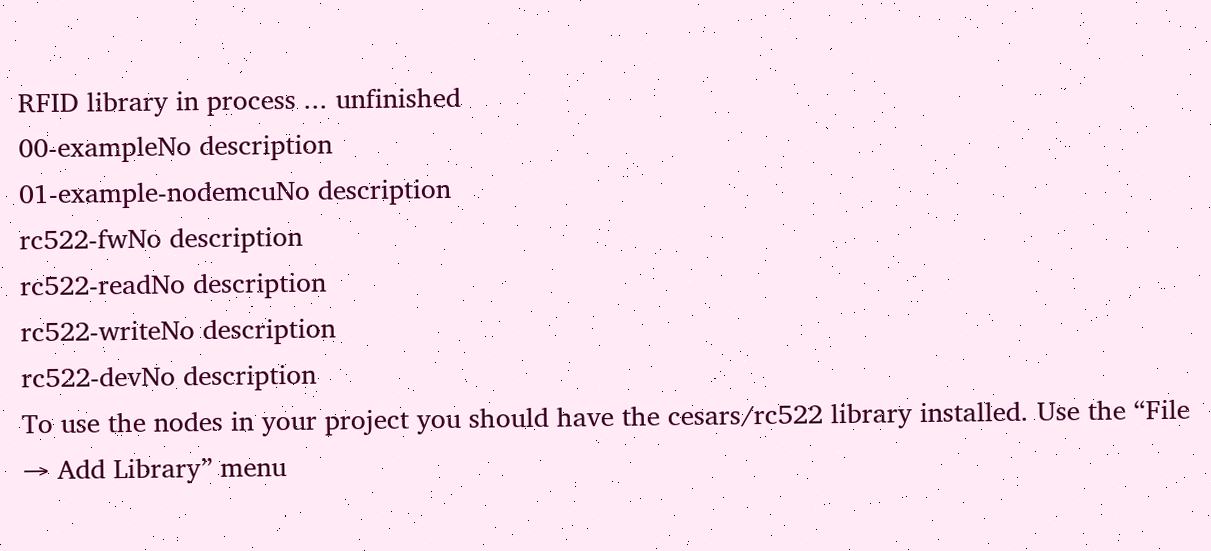RFID library in process ... unfinished
00-exampleNo description
01-example-nodemcuNo description
rc522-fwNo description
rc522-readNo description
rc522-writeNo description
rc522-devNo description
To use the nodes in your project you should have the cesars/rc522 library installed. Use the “File → Add Library” menu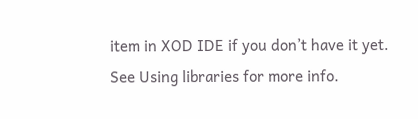item in XOD IDE if you don’t have it yet. See Using libraries for more info.